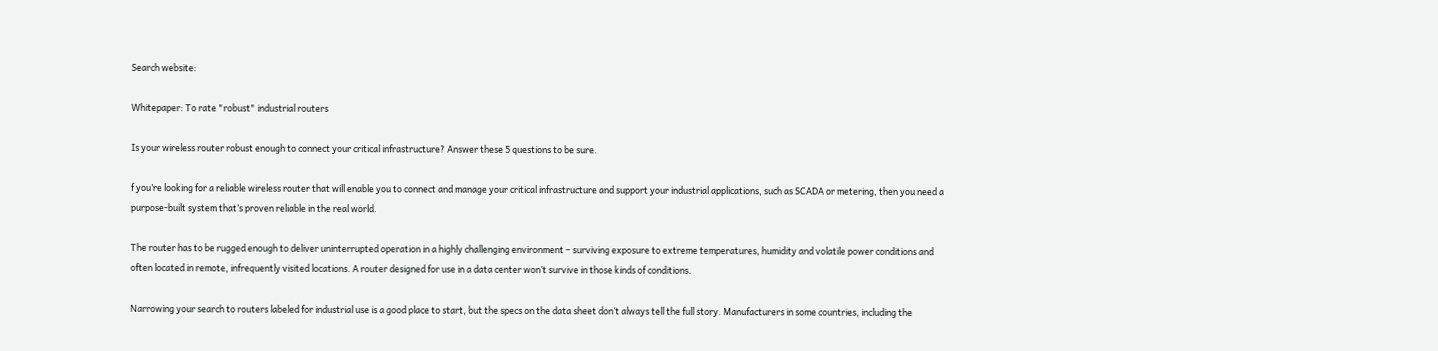Search website:

Whitepaper: To rate "robust" industrial routers

Is your wireless router robust enough to connect your critical infrastructure? Answer these 5 questions to be sure.

f you’re looking for a reliable wireless router that will enable you to connect and manage your critical infrastructure and support your industrial applications, such as SCADA or metering, then you need a purpose-built system that’s proven reliable in the real world.

The router has to be rugged enough to deliver uninterrupted operation in a highly challenging environment – surviving exposure to extreme temperatures, humidity and volatile power conditions and often located in remote, infrequently visited locations. A router designed for use in a data center won’t survive in those kinds of conditions.

Narrowing your search to routers labeled for industrial use is a good place to start, but the specs on the data sheet don’t always tell the full story. Manufacturers in some countries, including the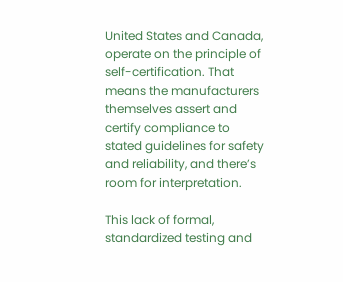United States and Canada, operate on the principle of self-certification. That means the manufacturers themselves assert and certify compliance to stated guidelines for safety and reliability, and there’s room for interpretation.

This lack of formal, standardized testing and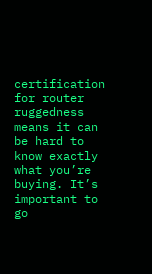certification for router ruggedness means it can be hard to know exactly what you’re buying. It’s important to go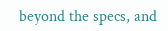beyond the specs, and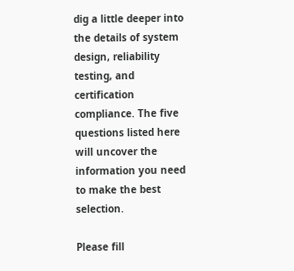dig a little deeper into the details of system design, reliability testing, and certification compliance. The five questions listed here will uncover the information you need to make the best selection.

Please fill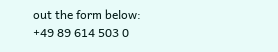out the form below:
+49 89 614 503 0